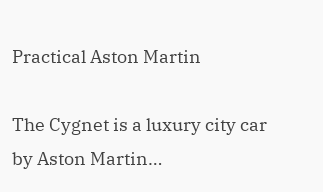Practical Aston Martin

The Cygnet is a luxury city car by Aston Martin…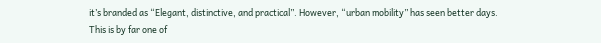it’s branded as “Elegant, distinctive, and practical”. However, “urban mobility” has seen better days. This is by far one of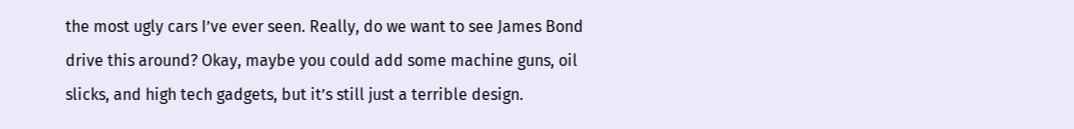the most ugly cars I’ve ever seen. Really, do we want to see James Bond drive this around? Okay, maybe you could add some machine guns, oil slicks, and high tech gadgets, but it’s still just a terrible design.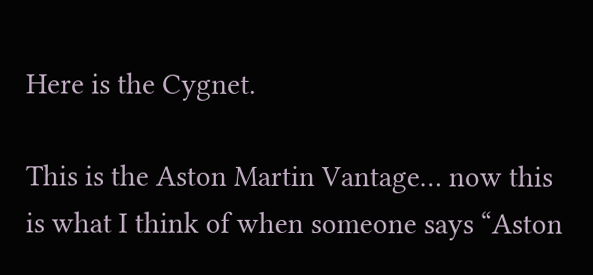Here is the Cygnet.

This is the Aston Martin Vantage… now this is what I think of when someone says “Aston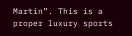Martin”. This is a proper luxury sports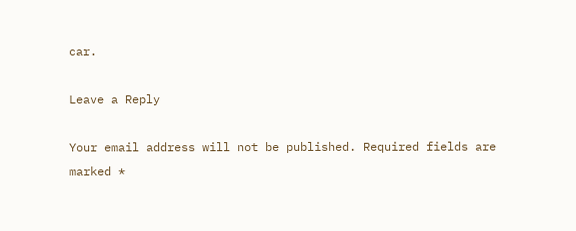car.

Leave a Reply

Your email address will not be published. Required fields are marked *